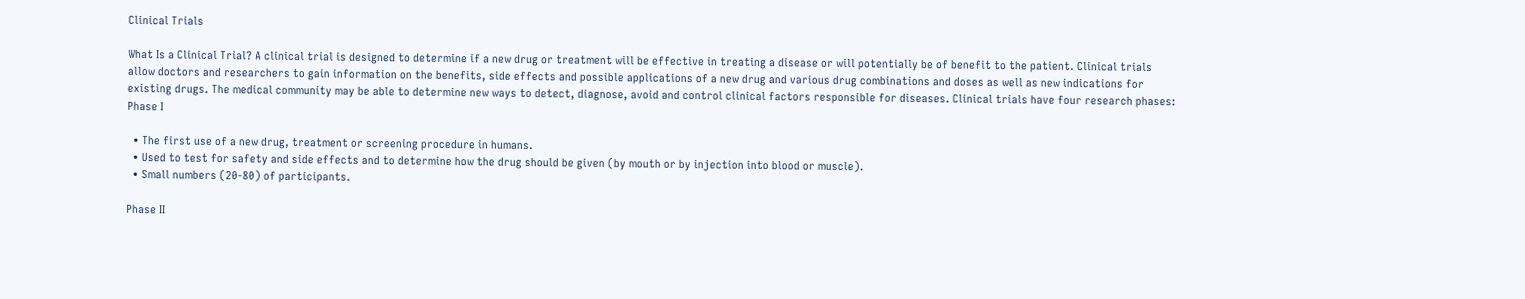Clinical Trials

What Is a Clinical Trial? A clinical trial is designed to determine if a new drug or treatment will be effective in treating a disease or will potentially be of benefit to the patient. Clinical trials allow doctors and researchers to gain information on the benefits, side effects and possible applications of a new drug and various drug combinations and doses as well as new indications for existing drugs. The medical community may be able to determine new ways to detect, diagnose, avoid and control clinical factors responsible for diseases. Clinical trials have four research phases: Phase I

  • The first use of a new drug, treatment or screening procedure in humans.
  • Used to test for safety and side effects and to determine how the drug should be given (by mouth or by injection into blood or muscle).
  • Small numbers (20-80) of participants.

Phase II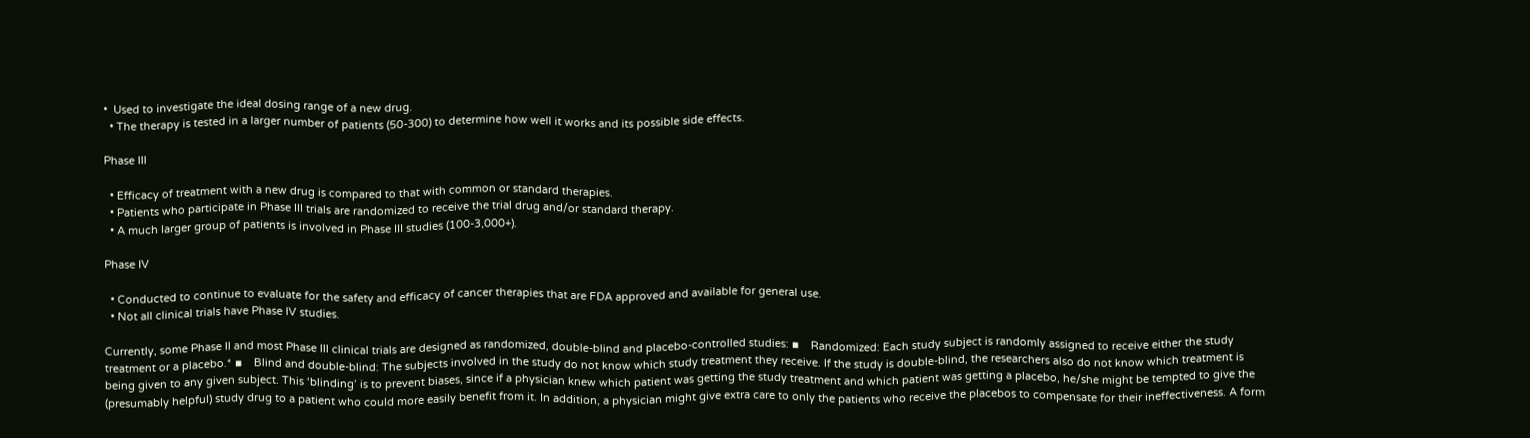•  Used to investigate the ideal dosing range of a new drug.
  • The therapy is tested in a larger number of patients (50-300) to determine how well it works and its possible side effects.

Phase III

  • Efficacy of treatment with a new drug is compared to that with common or standard therapies.
  • Patients who participate in Phase III trials are randomized to receive the trial drug and/or standard therapy.
  • A much larger group of patients is involved in Phase III studies (100-3,000+).

Phase IV

  • Conducted to continue to evaluate for the safety and efficacy of cancer therapies that are FDA approved and available for general use.
  • Not all clinical trials have Phase IV studies.

Currently, some Phase II and most Phase III clinical trials are designed as randomized, double-blind and placebo-controlled studies: ▪    Randomized: Each study subject is randomly assigned to receive either the study treatment or a placebo.* ▪    Blind and double-blind: The subjects involved in the study do not know which study treatment they receive. If the study is double-blind, the researchers also do not know which treatment is being given to any given subject. This ‘blinding’ is to prevent biases, since if a physician knew which patient was getting the study treatment and which patient was getting a placebo, he/she might be tempted to give the (presumably helpful) study drug to a patient who could more easily benefit from it. In addition, a physician might give extra care to only the patients who receive the placebos to compensate for their ineffectiveness. A form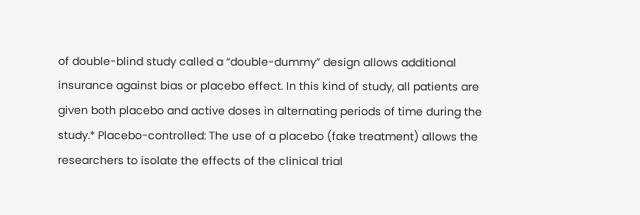of double-blind study called a “double-dummy” design allows additional insurance against bias or placebo effect. In this kind of study, all patients are given both placebo and active doses in alternating periods of time during the study.* Placebo-controlled: The use of a placebo (fake treatment) allows the researchers to isolate the effects of the clinical trial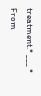treatment.* ___ * From